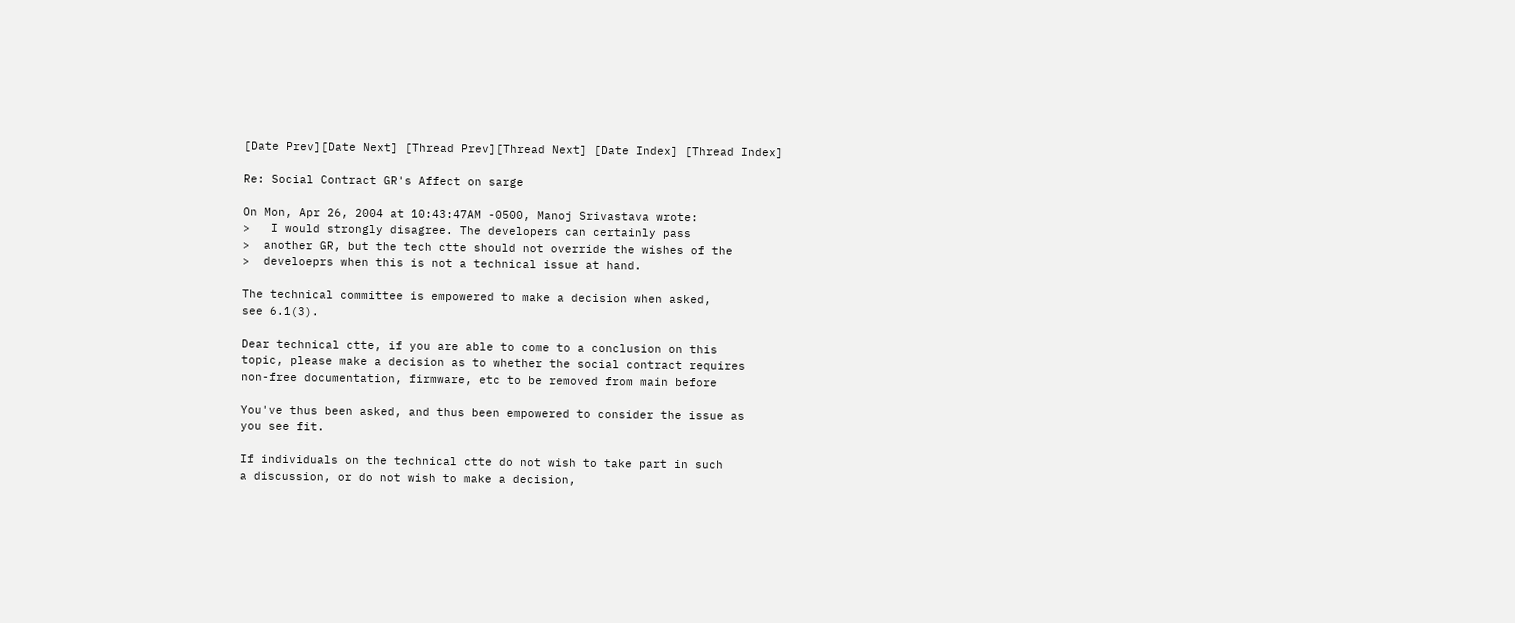[Date Prev][Date Next] [Thread Prev][Thread Next] [Date Index] [Thread Index]

Re: Social Contract GR's Affect on sarge

On Mon, Apr 26, 2004 at 10:43:47AM -0500, Manoj Srivastava wrote:
>   I would strongly disagree. The developers can certainly pass
>  another GR, but the tech ctte should not override the wishes of the
>  develoeprs when this is not a technical issue at hand.

The technical committee is empowered to make a decision when asked,
see 6.1(3).

Dear technical ctte, if you are able to come to a conclusion on this
topic, please make a decision as to whether the social contract requires
non-free documentation, firmware, etc to be removed from main before

You've thus been asked, and thus been empowered to consider the issue as
you see fit.

If individuals on the technical ctte do not wish to take part in such
a discussion, or do not wish to make a decision,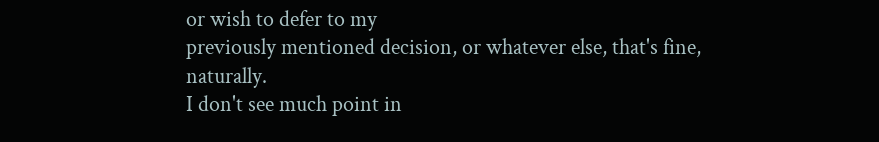or wish to defer to my
previously mentioned decision, or whatever else, that's fine, naturally.
I don't see much point in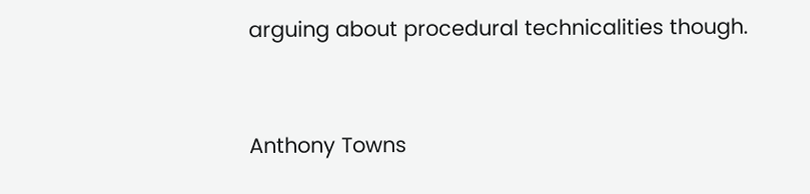arguing about procedural technicalities though.


Anthony Towns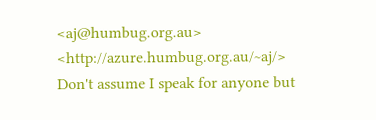<aj@humbug.org.au> <http://azure.humbug.org.au/~aj/>
Don't assume I speak for anyone but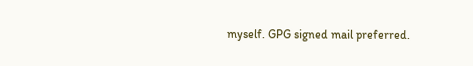myself. GPG signed mail preferred.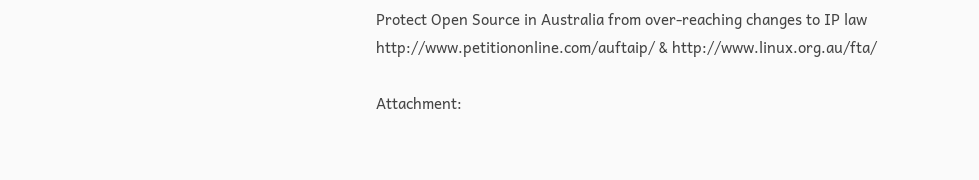Protect Open Source in Australia from over-reaching changes to IP law
http://www.petitiononline.com/auftaip/ & http://www.linux.org.au/fta/

Attachment: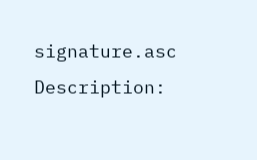signature.asc
Description: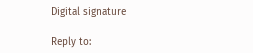Digital signature

Reply to: